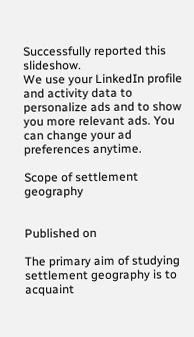Successfully reported this slideshow.
We use your LinkedIn profile and activity data to personalize ads and to show you more relevant ads. You can change your ad preferences anytime.

Scope of settlement geography


Published on

The primary aim of studying settlement geography is to acquaint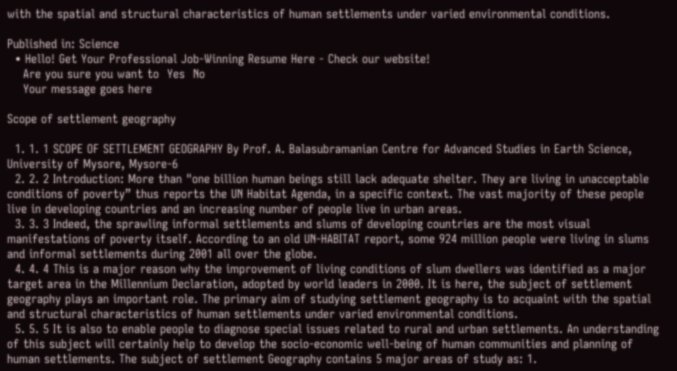with the spatial and structural characteristics of human settlements under varied environmental conditions.

Published in: Science
  • Hello! Get Your Professional Job-Winning Resume Here - Check our website!
    Are you sure you want to  Yes  No
    Your message goes here

Scope of settlement geography

  1. 1. 1 SCOPE OF SETTLEMENT GEOGRAPHY By Prof. A. Balasubramanian Centre for Advanced Studies in Earth Science, University of Mysore, Mysore-6
  2. 2. 2 Introduction: More than "one billion human beings still lack adequate shelter. They are living in unacceptable conditions of poverty” thus reports the UN Habitat Agenda, in a specific context. The vast majority of these people live in developing countries and an increasing number of people live in urban areas.
  3. 3. 3 Indeed, the sprawling informal settlements and slums of developing countries are the most visual manifestations of poverty itself. According to an old UN-HABITAT report, some 924 million people were living in slums and informal settlements during 2001 all over the globe.
  4. 4. 4 This is a major reason why the improvement of living conditions of slum dwellers was identified as a major target area in the Millennium Declaration, adopted by world leaders in 2000. It is here, the subject of settlement geography plays an important role. The primary aim of studying settlement geography is to acquaint with the spatial and structural characteristics of human settlements under varied environmental conditions.
  5. 5. 5 It is also to enable people to diagnose special issues related to rural and urban settlements. An understanding of this subject will certainly help to develop the socio-economic well-being of human communities and planning of human settlements. The subject of settlement Geography contains 5 major areas of study as: 1.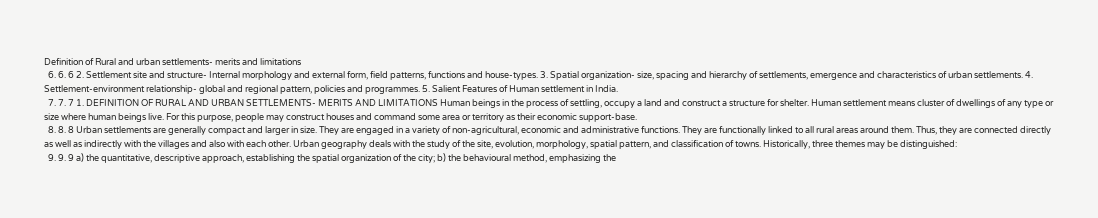Definition of Rural and urban settlements- merits and limitations
  6. 6. 6 2. Settlement site and structure- Internal morphology and external form, field patterns, functions and house-types. 3. Spatial organization- size, spacing and hierarchy of settlements, emergence and characteristics of urban settlements. 4. Settlement-environment relationship- global and regional pattern, policies and programmes. 5. Salient Features of Human settlement in India.
  7. 7. 7 1. DEFINITION OF RURAL AND URBAN SETTLEMENTS- MERITS AND LIMITATIONS Human beings in the process of settling, occupy a land and construct a structure for shelter. Human settlement means cluster of dwellings of any type or size where human beings live. For this purpose, people may construct houses and command some area or territory as their economic support-base.
  8. 8. 8 Urban settlements are generally compact and larger in size. They are engaged in a variety of non-agricultural, economic and administrative functions. They are functionally linked to all rural areas around them. Thus, they are connected directly as well as indirectly with the villages and also with each other. Urban geography deals with the study of the site, evolution, morphology, spatial pattern, and classification of towns. Historically, three themes may be distinguished:
  9. 9. 9 a) the quantitative, descriptive approach, establishing the spatial organization of the city; b) the behavioural method, emphasizing the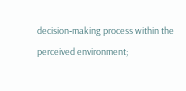decision‐making process within the perceived environment;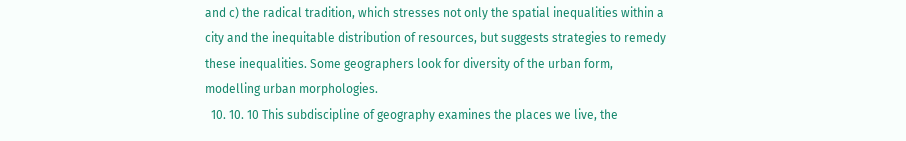and c) the radical tradition, which stresses not only the spatial inequalities within a city and the inequitable distribution of resources, but suggests strategies to remedy these inequalities. Some geographers look for diversity of the urban form, modelling urban morphologies.
  10. 10. 10 This subdiscipline of geography examines the places we live, the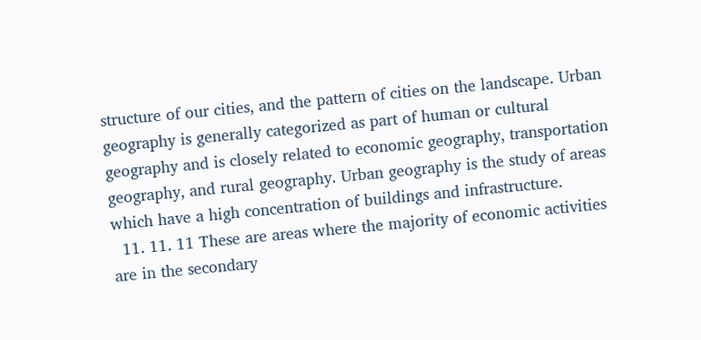structure of our cities, and the pattern of cities on the landscape. Urban geography is generally categorized as part of human or cultural geography and is closely related to economic geography, transportation geography, and rural geography. Urban geography is the study of areas which have a high concentration of buildings and infrastructure.
  11. 11. 11 These are areas where the majority of economic activities are in the secondary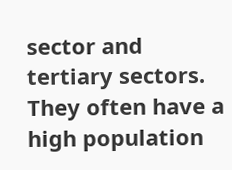sector and tertiary sectors. They often have a high population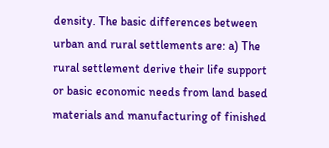density. The basic differences between urban and rural settlements are: a) The rural settlement derive their life support or basic economic needs from land based materials and manufacturing of finished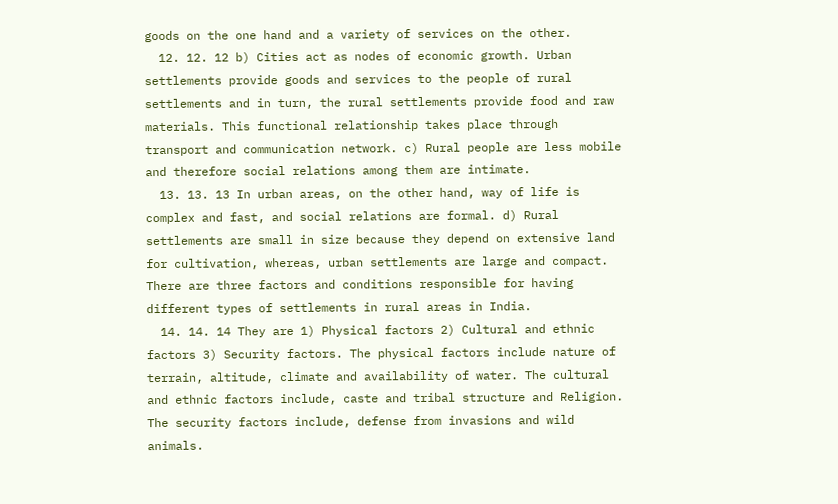goods on the one hand and a variety of services on the other.
  12. 12. 12 b) Cities act as nodes of economic growth. Urban settlements provide goods and services to the people of rural settlements and in turn, the rural settlements provide food and raw materials. This functional relationship takes place through transport and communication network. c) Rural people are less mobile and therefore social relations among them are intimate.
  13. 13. 13 In urban areas, on the other hand, way of life is complex and fast, and social relations are formal. d) Rural settlements are small in size because they depend on extensive land for cultivation, whereas, urban settlements are large and compact. There are three factors and conditions responsible for having different types of settlements in rural areas in India.
  14. 14. 14 They are 1) Physical factors 2) Cultural and ethnic factors 3) Security factors. The physical factors include nature of terrain, altitude, climate and availability of water. The cultural and ethnic factors include, caste and tribal structure and Religion. The security factors include, defense from invasions and wild animals.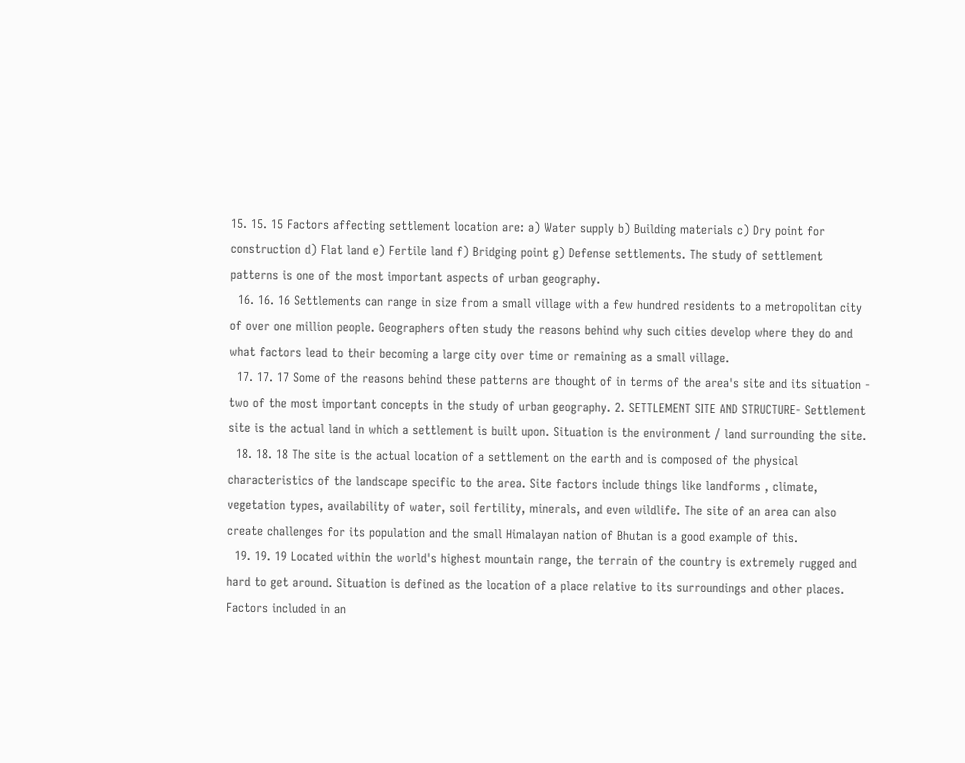15. 15. 15 Factors affecting settlement location are: a) Water supply b) Building materials c) Dry point for construction d) Flat land e) Fertile land f) Bridging point g) Defense settlements. The study of settlement patterns is one of the most important aspects of urban geography.
  16. 16. 16 Settlements can range in size from a small village with a few hundred residents to a metropolitan city of over one million people. Geographers often study the reasons behind why such cities develop where they do and what factors lead to their becoming a large city over time or remaining as a small village.
  17. 17. 17 Some of the reasons behind these patterns are thought of in terms of the area's site and its situation - two of the most important concepts in the study of urban geography. 2. SETTLEMENT SITE AND STRUCTURE- Settlement site is the actual land in which a settlement is built upon. Situation is the environment / land surrounding the site.
  18. 18. 18 The site is the actual location of a settlement on the earth and is composed of the physical characteristics of the landscape specific to the area. Site factors include things like landforms , climate, vegetation types, availability of water, soil fertility, minerals, and even wildlife. The site of an area can also create challenges for its population and the small Himalayan nation of Bhutan is a good example of this.
  19. 19. 19 Located within the world's highest mountain range, the terrain of the country is extremely rugged and hard to get around. Situation is defined as the location of a place relative to its surroundings and other places. Factors included in an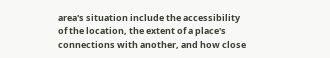area's situation include the accessibility of the location, the extent of a place's connections with another, and how close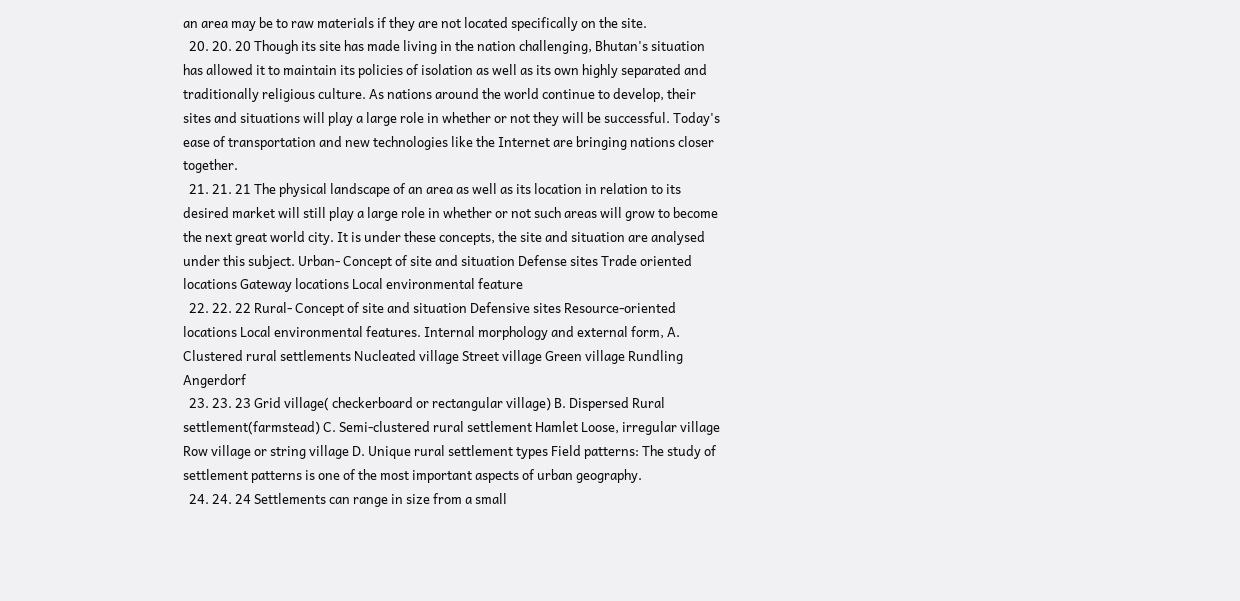an area may be to raw materials if they are not located specifically on the site.
  20. 20. 20 Though its site has made living in the nation challenging, Bhutan's situation has allowed it to maintain its policies of isolation as well as its own highly separated and traditionally religious culture. As nations around the world continue to develop, their sites and situations will play a large role in whether or not they will be successful. Today's ease of transportation and new technologies like the Internet are bringing nations closer together.
  21. 21. 21 The physical landscape of an area as well as its location in relation to its desired market will still play a large role in whether or not such areas will grow to become the next great world city. It is under these concepts, the site and situation are analysed under this subject. Urban- Concept of site and situation Defense sites Trade oriented locations Gateway locations Local environmental feature
  22. 22. 22 Rural- Concept of site and situation Defensive sites Resource-oriented locations Local environmental features. Internal morphology and external form, A. Clustered rural settlements Nucleated village Street village Green village Rundling Angerdorf
  23. 23. 23 Grid village( checkerboard or rectangular village) B. Dispersed Rural settlement(farmstead) C. Semi-clustered rural settlement Hamlet Loose, irregular village Row village or string village D. Unique rural settlement types Field patterns: The study of settlement patterns is one of the most important aspects of urban geography.
  24. 24. 24 Settlements can range in size from a small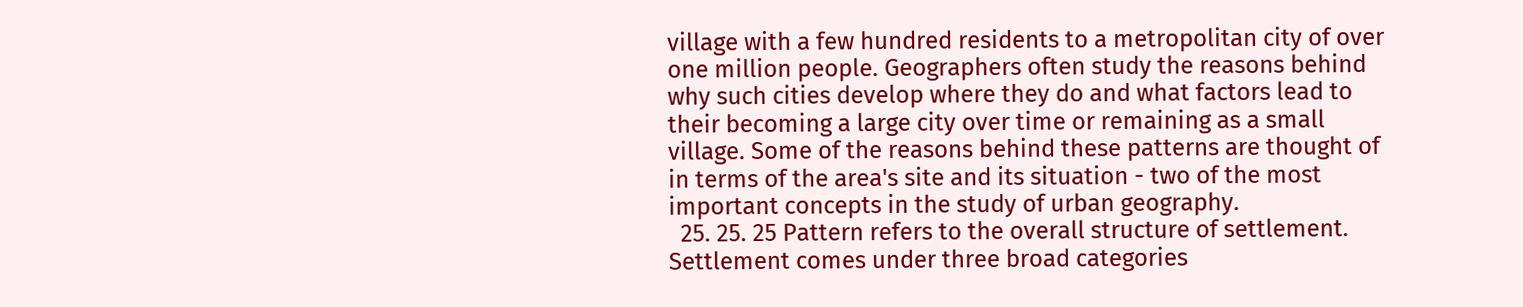village with a few hundred residents to a metropolitan city of over one million people. Geographers often study the reasons behind why such cities develop where they do and what factors lead to their becoming a large city over time or remaining as a small village. Some of the reasons behind these patterns are thought of in terms of the area's site and its situation - two of the most important concepts in the study of urban geography.
  25. 25. 25 Pattern refers to the overall structure of settlement. Settlement comes under three broad categories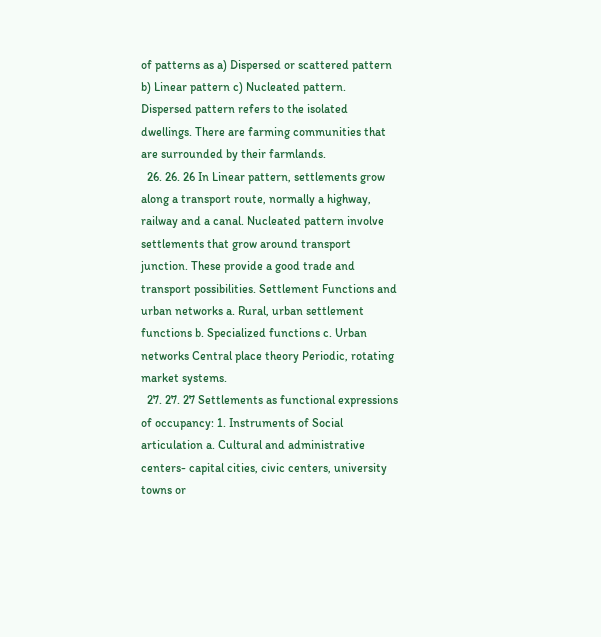of patterns as a) Dispersed or scattered pattern b) Linear pattern c) Nucleated pattern. Dispersed pattern refers to the isolated dwellings. There are farming communities that are surrounded by their farmlands.
  26. 26. 26 In Linear pattern, settlements grow along a transport route, normally a highway, railway and a canal. Nucleated pattern involve settlements that grow around transport junction. These provide a good trade and transport possibilities. Settlement Functions and urban networks a. Rural, urban settlement functions b. Specialized functions c. Urban networks Central place theory Periodic, rotating market systems.
  27. 27. 27 Settlements as functional expressions of occupancy: 1. Instruments of Social articulation a. Cultural and administrative centers- capital cities, civic centers, university towns or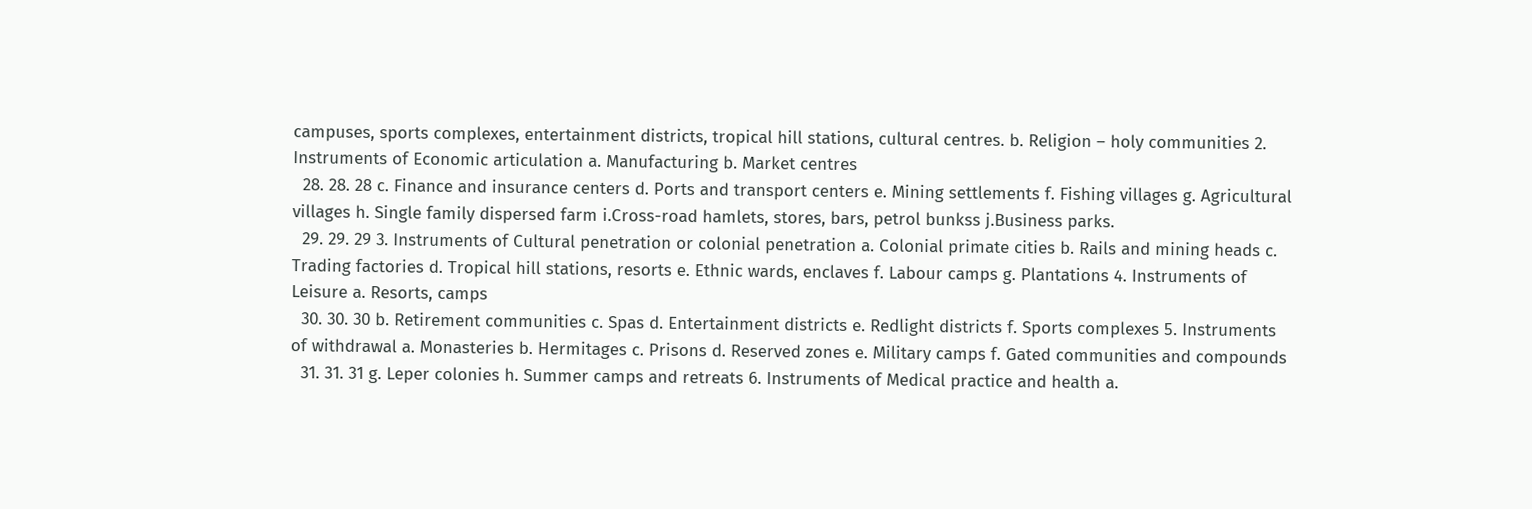campuses, sports complexes, entertainment districts, tropical hill stations, cultural centres. b. Religion – holy communities 2. Instruments of Economic articulation a. Manufacturing b. Market centres
  28. 28. 28 c. Finance and insurance centers d. Ports and transport centers e. Mining settlements f. Fishing villages g. Agricultural villages h. Single family dispersed farm i.Cross-road hamlets, stores, bars, petrol bunkss j.Business parks.
  29. 29. 29 3. Instruments of Cultural penetration or colonial penetration a. Colonial primate cities b. Rails and mining heads c. Trading factories d. Tropical hill stations, resorts e. Ethnic wards, enclaves f. Labour camps g. Plantations 4. Instruments of Leisure a. Resorts, camps
  30. 30. 30 b. Retirement communities c. Spas d. Entertainment districts e. Redlight districts f. Sports complexes 5. Instruments of withdrawal a. Monasteries b. Hermitages c. Prisons d. Reserved zones e. Military camps f. Gated communities and compounds
  31. 31. 31 g. Leper colonies h. Summer camps and retreats 6. Instruments of Medical practice and health a.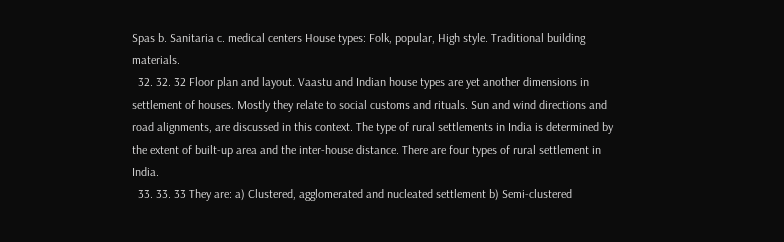Spas b. Sanitaria c. medical centers House types: Folk, popular, High style. Traditional building materials.
  32. 32. 32 Floor plan and layout. Vaastu and Indian house types are yet another dimensions in settlement of houses. Mostly they relate to social customs and rituals. Sun and wind directions and road alignments, are discussed in this context. The type of rural settlements in India is determined by the extent of built-up area and the inter-house distance. There are four types of rural settlement in India.
  33. 33. 33 They are: a) Clustered, agglomerated and nucleated settlement b) Semi-clustered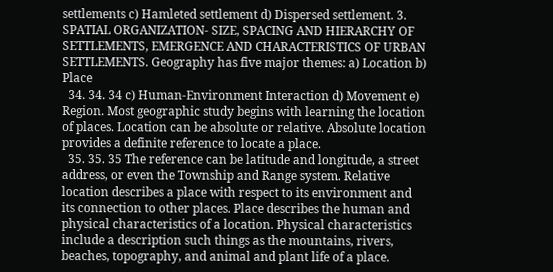settlements c) Hamleted settlement d) Dispersed settlement. 3. SPATIAL ORGANIZATION- SIZE, SPACING AND HIERARCHY OF SETTLEMENTS, EMERGENCE AND CHARACTERISTICS OF URBAN SETTLEMENTS. Geography has five major themes: a) Location b) Place
  34. 34. 34 c) Human-Environment Interaction d) Movement e) Region. Most geographic study begins with learning the location of places. Location can be absolute or relative. Absolute location provides a definite reference to locate a place.
  35. 35. 35 The reference can be latitude and longitude, a street address, or even the Township and Range system. Relative location describes a place with respect to its environment and its connection to other places. Place describes the human and physical characteristics of a location. Physical characteristics include a description such things as the mountains, rivers, beaches, topography, and animal and plant life of a place.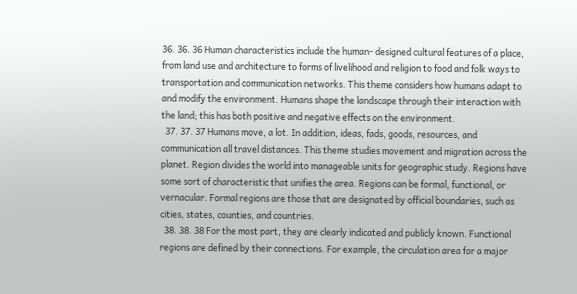36. 36. 36 Human characteristics include the human- designed cultural features of a place, from land use and architecture to forms of livelihood and religion to food and folk ways to transportation and communication networks. This theme considers how humans adapt to and modify the environment. Humans shape the landscape through their interaction with the land; this has both positive and negative effects on the environment.
  37. 37. 37 Humans move, a lot. In addition, ideas, fads, goods, resources, and communication all travel distances. This theme studies movement and migration across the planet. Region divides the world into manageable units for geographic study. Regions have some sort of characteristic that unifies the area. Regions can be formal, functional, or vernacular. Formal regions are those that are designated by official boundaries, such as cities, states, counties, and countries.
  38. 38. 38 For the most part, they are clearly indicated and publicly known. Functional regions are defined by their connections. For example, the circulation area for a major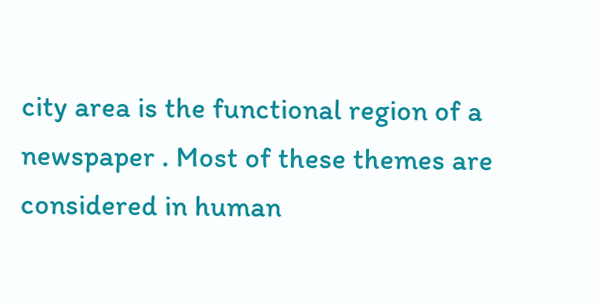city area is the functional region of a newspaper . Most of these themes are considered in human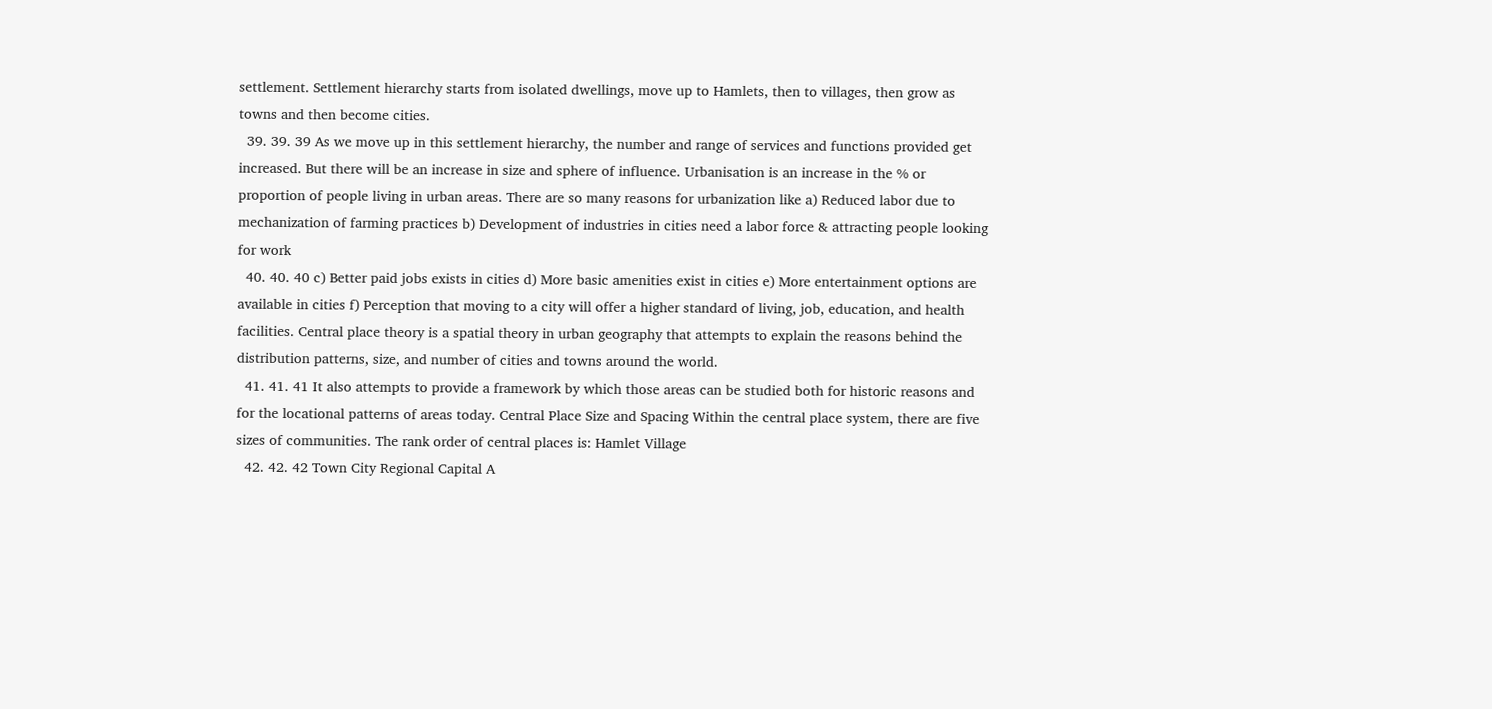settlement. Settlement hierarchy starts from isolated dwellings, move up to Hamlets, then to villages, then grow as towns and then become cities.
  39. 39. 39 As we move up in this settlement hierarchy, the number and range of services and functions provided get increased. But there will be an increase in size and sphere of influence. Urbanisation is an increase in the % or proportion of people living in urban areas. There are so many reasons for urbanization like a) Reduced labor due to mechanization of farming practices b) Development of industries in cities need a labor force & attracting people looking for work
  40. 40. 40 c) Better paid jobs exists in cities d) More basic amenities exist in cities e) More entertainment options are available in cities f) Perception that moving to a city will offer a higher standard of living, job, education, and health facilities. Central place theory is a spatial theory in urban geography that attempts to explain the reasons behind the distribution patterns, size, and number of cities and towns around the world.
  41. 41. 41 It also attempts to provide a framework by which those areas can be studied both for historic reasons and for the locational patterns of areas today. Central Place Size and Spacing Within the central place system, there are five sizes of communities. The rank order of central places is: Hamlet Village
  42. 42. 42 Town City Regional Capital A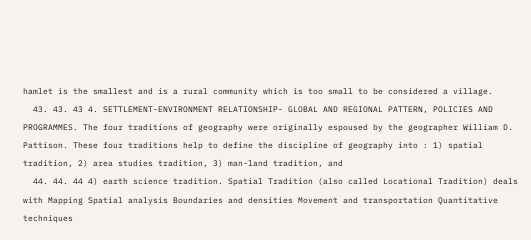hamlet is the smallest and is a rural community which is too small to be considered a village.
  43. 43. 43 4. SETTLEMENT-ENVIRONMENT RELATIONSHIP- GLOBAL AND REGIONAL PATTERN, POLICIES AND PROGRAMMES. The four traditions of geography were originally espoused by the geographer William D. Pattison. These four traditions help to define the discipline of geography into : 1) spatial tradition, 2) area studies tradition, 3) man-land tradition, and
  44. 44. 44 4) earth science tradition. Spatial Tradition (also called Locational Tradition) deals with Mapping Spatial analysis Boundaries and densities Movement and transportation Quantitative techniques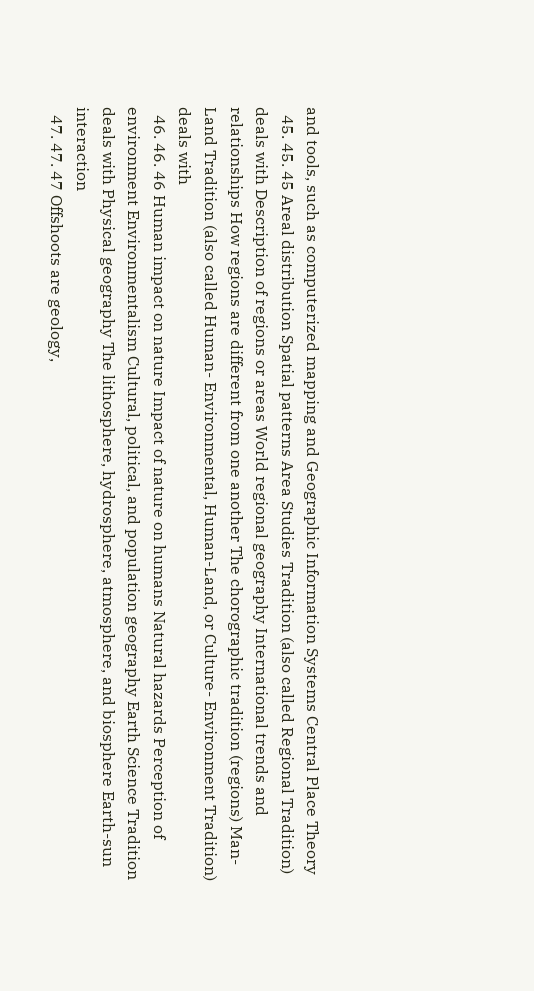and tools, such as computerized mapping and Geographic Information Systems Central Place Theory
  45. 45. 45 Areal distribution Spatial patterns Area Studies Tradition (also called Regional Tradition) deals with Description of regions or areas World regional geography International trends and relationships How regions are different from one another The chorographic tradition (regions) Man-Land Tradition (also called Human- Environmental, Human-Land, or Culture- Environment Tradition) deals with
  46. 46. 46 Human impact on nature Impact of nature on humans Natural hazards Perception of environment Environmentalism Cultural, political, and population geography Earth Science Tradition deals with Physical geography The lithosphere, hydrosphere, atmosphere, and biosphere Earth-sun interaction
  47. 47. 47 Offshoots are geology,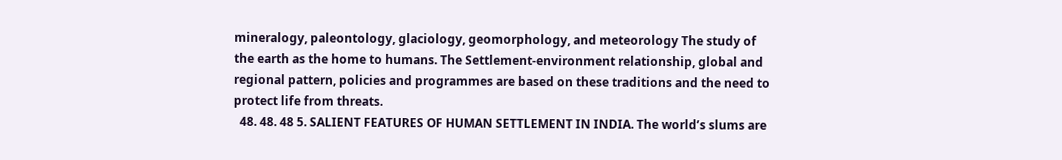mineralogy, paleontology, glaciology, geomorphology, and meteorology The study of the earth as the home to humans. The Settlement-environment relationship, global and regional pattern, policies and programmes are based on these traditions and the need to protect life from threats.
  48. 48. 48 5. SALIENT FEATURES OF HUMAN SETTLEMENT IN INDIA. The world’s slums are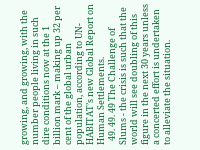growing, and growing, with the number people living in such dire conditions now at the 1 billion mark – making up 32 per cent of the global urban population, according to UN-HABITAT’s new Global Report on Human Settlements.
  49. 49. 49 The Challenge of Slums - the crisis is such that the world will see doubling of this figure in the next 30 years unless a concerted effort is undertaken to alleviate the situation.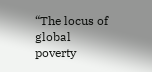“The locus of global poverty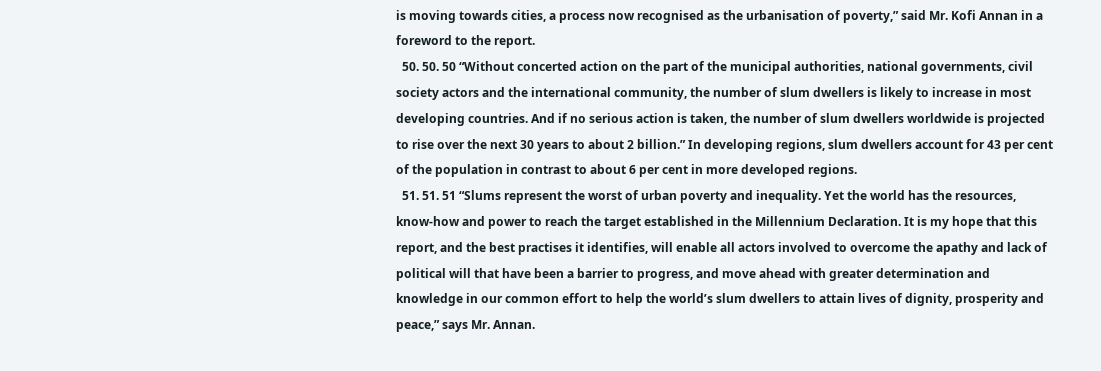is moving towards cities, a process now recognised as the urbanisation of poverty,” said Mr. Kofi Annan in a foreword to the report.
  50. 50. 50 “Without concerted action on the part of the municipal authorities, national governments, civil society actors and the international community, the number of slum dwellers is likely to increase in most developing countries. And if no serious action is taken, the number of slum dwellers worldwide is projected to rise over the next 30 years to about 2 billion.” In developing regions, slum dwellers account for 43 per cent of the population in contrast to about 6 per cent in more developed regions.
  51. 51. 51 “Slums represent the worst of urban poverty and inequality. Yet the world has the resources, know-how and power to reach the target established in the Millennium Declaration. It is my hope that this report, and the best practises it identifies, will enable all actors involved to overcome the apathy and lack of political will that have been a barrier to progress, and move ahead with greater determination and knowledge in our common effort to help the world’s slum dwellers to attain lives of dignity, prosperity and peace,” says Mr. Annan.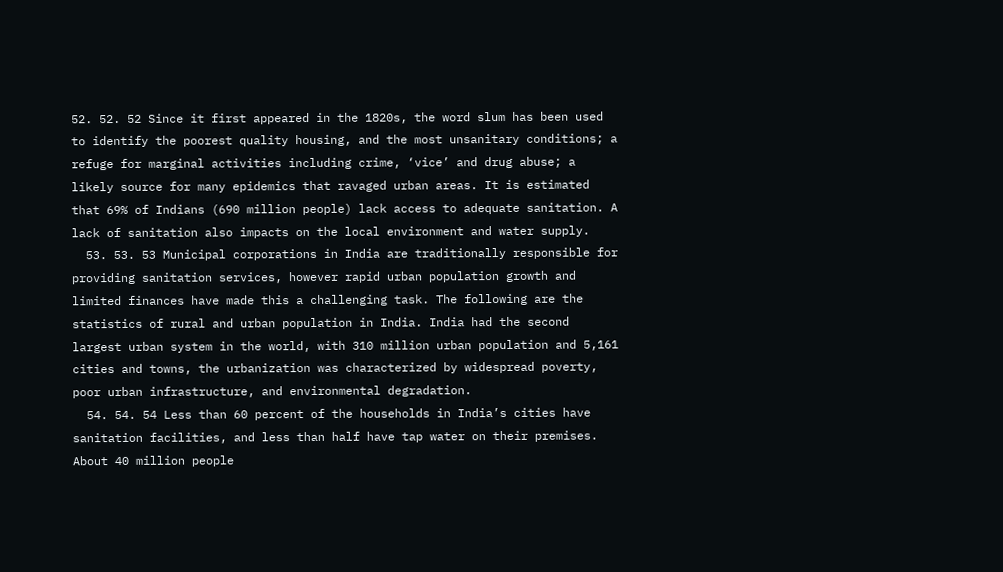52. 52. 52 Since it first appeared in the 1820s, the word slum has been used to identify the poorest quality housing, and the most unsanitary conditions; a refuge for marginal activities including crime, ‘vice’ and drug abuse; a likely source for many epidemics that ravaged urban areas. It is estimated that 69% of Indians (690 million people) lack access to adequate sanitation. A lack of sanitation also impacts on the local environment and water supply.
  53. 53. 53 Municipal corporations in India are traditionally responsible for providing sanitation services, however rapid urban population growth and limited finances have made this a challenging task. The following are the statistics of rural and urban population in India. India had the second largest urban system in the world, with 310 million urban population and 5,161 cities and towns, the urbanization was characterized by widespread poverty, poor urban infrastructure, and environmental degradation.
  54. 54. 54 Less than 60 percent of the households in India’s cities have sanitation facilities, and less than half have tap water on their premises. About 40 million people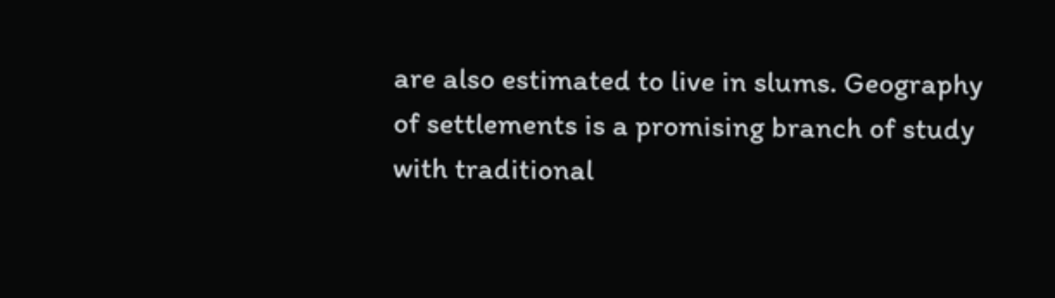are also estimated to live in slums. Geography of settlements is a promising branch of study with traditional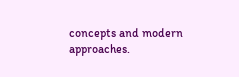concepts and modern approaches.